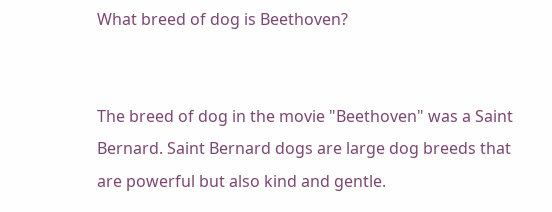What breed of dog is Beethoven?


The breed of dog in the movie "Beethoven" was a Saint Bernard. Saint Bernard dogs are large dog breeds that are powerful but also kind and gentle.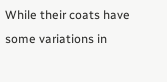While their coats have some variations in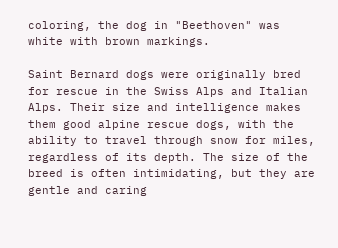coloring, the dog in "Beethoven" was white with brown markings.

Saint Bernard dogs were originally bred for rescue in the Swiss Alps and Italian Alps. Their size and intelligence makes them good alpine rescue dogs, with the ability to travel through snow for miles, regardless of its depth. The size of the breed is often intimidating, but they are gentle and caring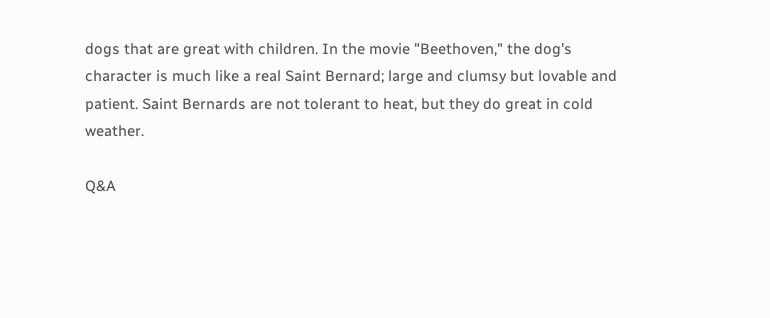dogs that are great with children. In the movie "Beethoven," the dog's character is much like a real Saint Bernard; large and clumsy but lovable and patient. Saint Bernards are not tolerant to heat, but they do great in cold weather.

Q&A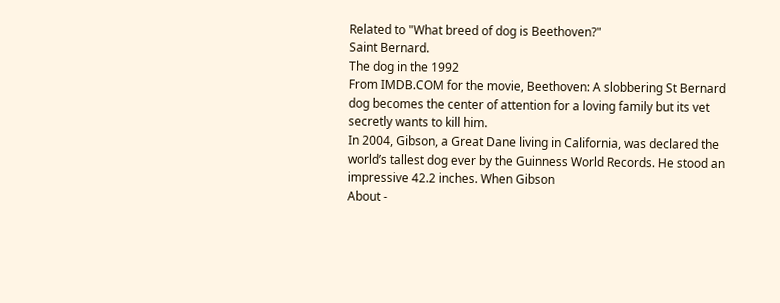Related to "What breed of dog is Beethoven?"
Saint Bernard.
The dog in the 1992
From IMDB.COM for the movie, Beethoven: A slobbering St Bernard dog becomes the center of attention for a loving family but its vet secretly wants to kill him.
In 2004, Gibson, a Great Dane living in California, was declared the world’s tallest dog ever by the Guinness World Records. He stood an impressive 42.2 inches. When Gibson
About -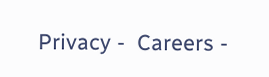Privacy -  Careers -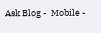Ask Blog -  Mobile -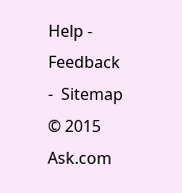Help -  Feedback  -  Sitemap  © 2015 Ask.com